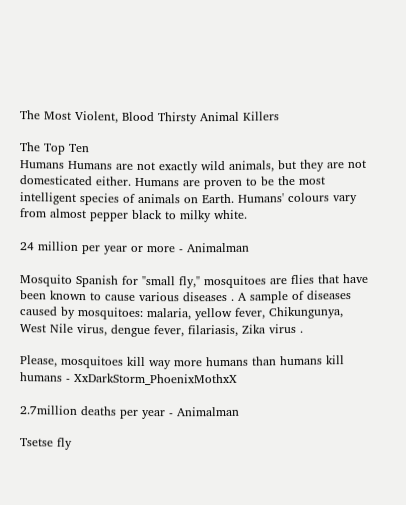The Most Violent, Blood Thirsty Animal Killers

The Top Ten
Humans Humans are not exactly wild animals, but they are not domesticated either. Humans are proven to be the most intelligent species of animals on Earth. Humans' colours vary from almost pepper black to milky white.

24 million per year or more - Animalman

Mosquito Spanish for "small fly," mosquitoes are flies that have been known to cause various diseases . A sample of diseases caused by mosquitoes: malaria, yellow fever, Chikungunya, West Nile virus, dengue fever, filariasis, Zika virus .

Please, mosquitoes kill way more humans than humans kill humans - XxDarkStorm_PhoenixMothxX

2.7million deaths per year - Animalman

Tsetse fly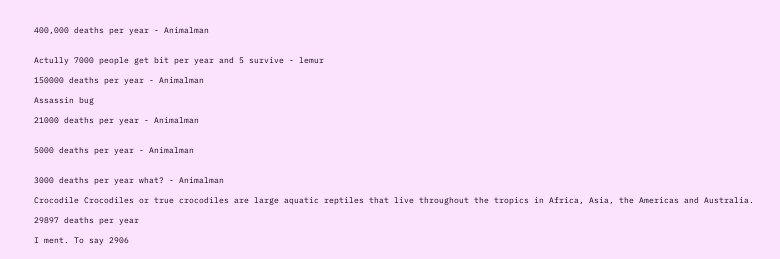400,000 deaths per year - Animalman


Actully 7000 people get bit per year and 5 survive - lemur

150000 deaths per year - Animalman

Assassin bug

21000 deaths per year - Animalman


5000 deaths per year - Animalman


3000 deaths per year what? - Animalman

Crocodile Crocodiles or true crocodiles are large aquatic reptiles that live throughout the tropics in Africa, Asia, the Americas and Australia.

29897 deaths per year

I ment. To say 2906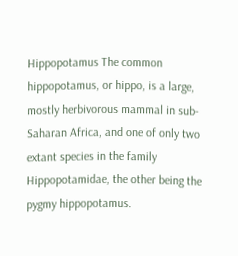Hippopotamus The common hippopotamus, or hippo, is a large, mostly herbivorous mammal in sub-Saharan Africa, and one of only two extant species in the family Hippopotamidae, the other being the pygmy hippopotamus.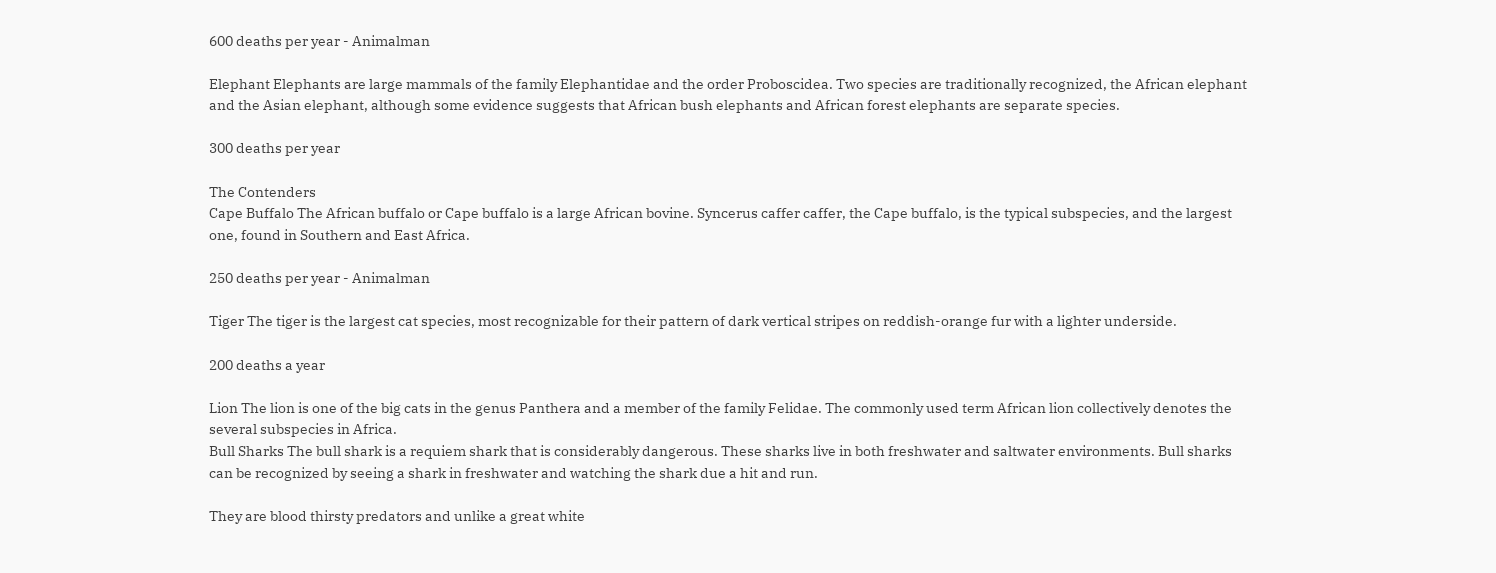600 deaths per year - Animalman

Elephant Elephants are large mammals of the family Elephantidae and the order Proboscidea. Two species are traditionally recognized, the African elephant and the Asian elephant, although some evidence suggests that African bush elephants and African forest elephants are separate species.

300 deaths per year

The Contenders
Cape Buffalo The African buffalo or Cape buffalo is a large African bovine. Syncerus caffer caffer, the Cape buffalo, is the typical subspecies, and the largest one, found in Southern and East Africa.

250 deaths per year - Animalman

Tiger The tiger is the largest cat species, most recognizable for their pattern of dark vertical stripes on reddish-orange fur with a lighter underside.

200 deaths a year

Lion The lion is one of the big cats in the genus Panthera and a member of the family Felidae. The commonly used term African lion collectively denotes the several subspecies in Africa.
Bull Sharks The bull shark is a requiem shark that is considerably dangerous. These sharks live in both freshwater and saltwater environments. Bull sharks can be recognized by seeing a shark in freshwater and watching the shark due a hit and run.

They are blood thirsty predators and unlike a great white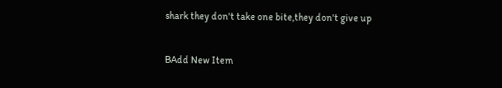shark they don't take one bite,they don't give up

BAdd New Item